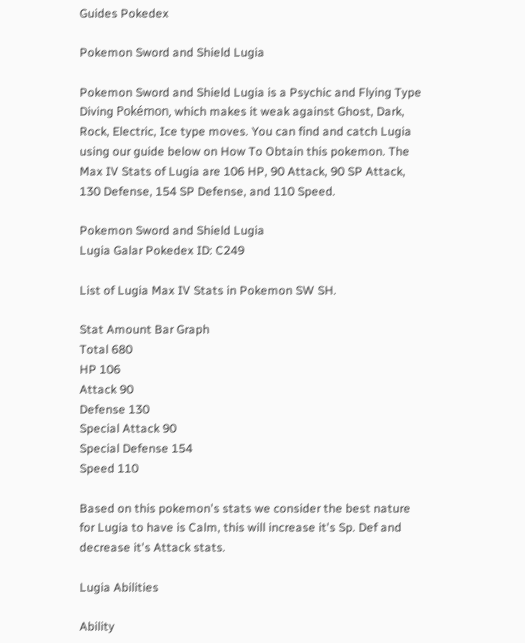Guides Pokedex

Pokemon Sword and Shield Lugia

Pokemon Sword and Shield Lugia is a Psychic and Flying Type Diving Pokémon, which makes it weak against Ghost, Dark, Rock, Electric, Ice type moves. You can find and catch Lugia using our guide below on How To Obtain this pokemon. The Max IV Stats of Lugia are 106 HP, 90 Attack, 90 SP Attack, 130 Defense, 154 SP Defense, and 110 Speed.

Pokemon Sword and Shield Lugia
Lugia Galar Pokedex ID: C249

List of Lugia Max IV Stats in Pokemon SW SH.

Stat Amount Bar Graph
Total 680
HP 106
Attack 90
Defense 130
Special Attack 90
Special Defense 154
Speed 110

Based on this pokemon's stats we consider the best nature for Lugia to have is Calm, this will increase it's Sp. Def and decrease it's Attack stats.

Lugia Abilities

Ability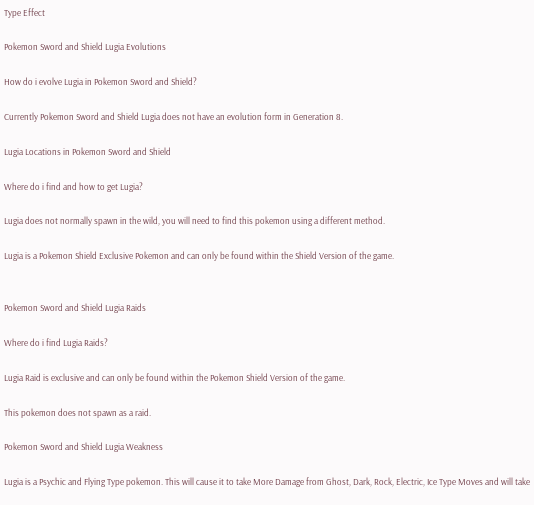Type Effect

Pokemon Sword and Shield Lugia Evolutions

How do i evolve Lugia in Pokemon Sword and Shield?

Currently Pokemon Sword and Shield Lugia does not have an evolution form in Generation 8.

Lugia Locations in Pokemon Sword and Shield

Where do i find and how to get Lugia?

Lugia does not normally spawn in the wild, you will need to find this pokemon using a different method.

Lugia is a Pokemon Shield Exclusive Pokemon and can only be found within the Shield Version of the game.


Pokemon Sword and Shield Lugia Raids

Where do i find Lugia Raids?

Lugia Raid is exclusive and can only be found within the Pokemon Shield Version of the game.

This pokemon does not spawn as a raid.

Pokemon Sword and Shield Lugia Weakness

Lugia is a Psychic and Flying Type pokemon. This will cause it to take More Damage from Ghost, Dark, Rock, Electric, Ice Type Moves and will take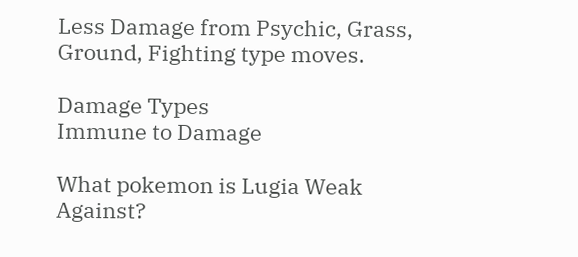Less Damage from Psychic, Grass, Ground, Fighting type moves.

Damage Types
Immune to Damage

What pokemon is Lugia Weak Against?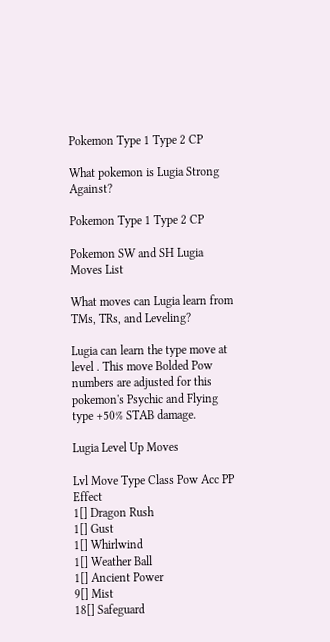Pokemon Type 1 Type 2 CP

What pokemon is Lugia Strong Against?

Pokemon Type 1 Type 2 CP

Pokemon SW and SH Lugia Moves List

What moves can Lugia learn from TMs, TRs, and Leveling?

Lugia can learn the type move at level . This move Bolded Pow numbers are adjusted for this pokemon's Psychic and Flying type +50% STAB damage.

Lugia Level Up Moves

Lvl Move Type Class Pow Acc PP Effect
1[] Dragon Rush
1[] Gust
1[] Whirlwind
1[] Weather Ball
1[] Ancient Power
9[] Mist
18[] Safeguard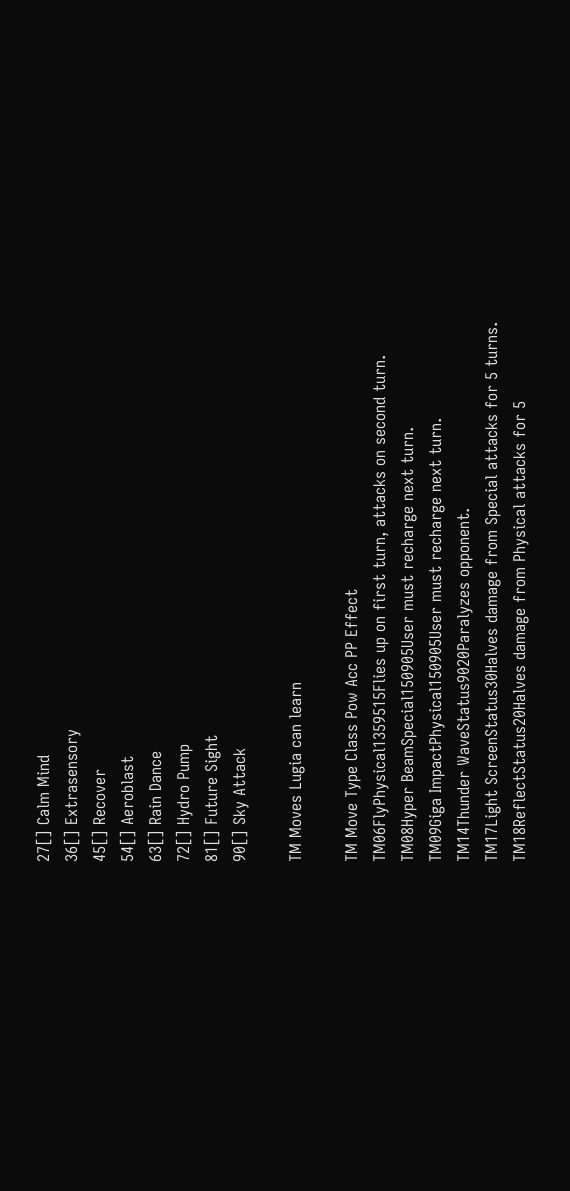27[] Calm Mind
36[] Extrasensory
45[] Recover
54[] Aeroblast
63[] Rain Dance
72[] Hydro Pump
81[] Future Sight
90[] Sky Attack

TM Moves Lugia can learn

TM Move Type Class Pow Acc PP Effect
TM06FlyPhysical1359515Flies up on first turn, attacks on second turn.
TM08Hyper BeamSpecial150905User must recharge next turn.
TM09Giga ImpactPhysical150905User must recharge next turn.
TM14Thunder WaveStatus9020Paralyzes opponent.
TM17Light ScreenStatus30Halves damage from Special attacks for 5 turns.
TM18ReflectStatus20Halves damage from Physical attacks for 5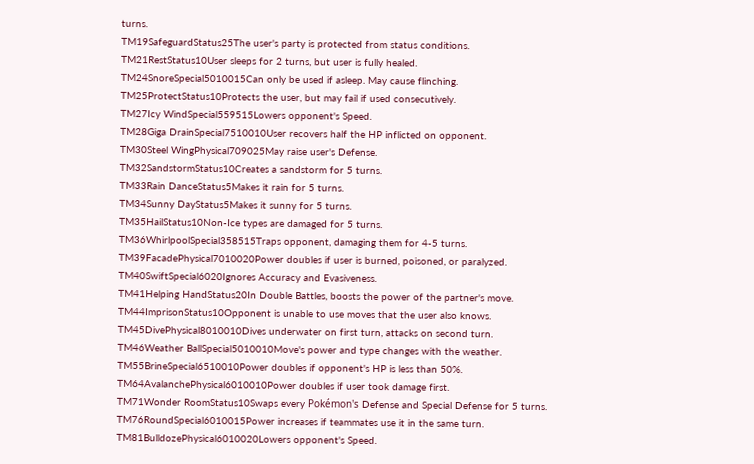turns.
TM19SafeguardStatus25The user's party is protected from status conditions.
TM21RestStatus10User sleeps for 2 turns, but user is fully healed.
TM24SnoreSpecial5010015Can only be used if asleep. May cause flinching.
TM25ProtectStatus10Protects the user, but may fail if used consecutively.
TM27Icy WindSpecial559515Lowers opponent's Speed.
TM28Giga DrainSpecial7510010User recovers half the HP inflicted on opponent.
TM30Steel WingPhysical709025May raise user's Defense.
TM32SandstormStatus10Creates a sandstorm for 5 turns.
TM33Rain DanceStatus5Makes it rain for 5 turns.
TM34Sunny DayStatus5Makes it sunny for 5 turns.
TM35HailStatus10Non-Ice types are damaged for 5 turns.
TM36WhirlpoolSpecial358515Traps opponent, damaging them for 4-5 turns.
TM39FacadePhysical7010020Power doubles if user is burned, poisoned, or paralyzed.
TM40SwiftSpecial6020Ignores Accuracy and Evasiveness.
TM41Helping HandStatus20In Double Battles, boosts the power of the partner's move.
TM44ImprisonStatus10Opponent is unable to use moves that the user also knows.
TM45DivePhysical8010010Dives underwater on first turn, attacks on second turn.
TM46Weather BallSpecial5010010Move's power and type changes with the weather.
TM55BrineSpecial6510010Power doubles if opponent's HP is less than 50%.
TM64AvalanchePhysical6010010Power doubles if user took damage first.
TM71Wonder RoomStatus10Swaps every Pokémon's Defense and Special Defense for 5 turns.
TM76RoundSpecial6010015Power increases if teammates use it in the same turn.
TM81BulldozePhysical6010020Lowers opponent's Speed.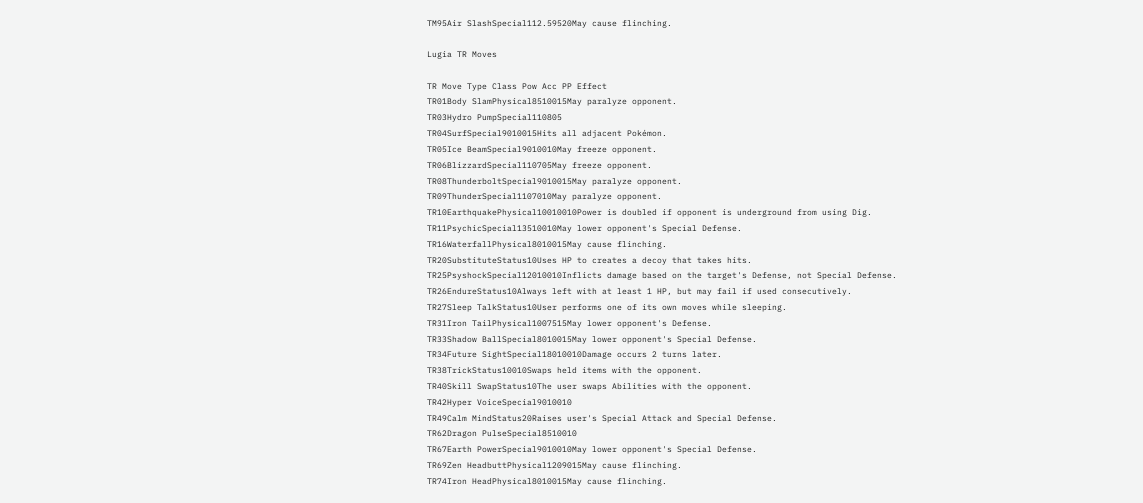TM95Air SlashSpecial112.59520May cause flinching.

Lugia TR Moves

TR Move Type Class Pow Acc PP Effect
TR01Body SlamPhysical8510015May paralyze opponent.
TR03Hydro PumpSpecial110805
TR04SurfSpecial9010015Hits all adjacent Pokémon.
TR05Ice BeamSpecial9010010May freeze opponent.
TR06BlizzardSpecial110705May freeze opponent.
TR08ThunderboltSpecial9010015May paralyze opponent.
TR09ThunderSpecial1107010May paralyze opponent.
TR10EarthquakePhysical10010010Power is doubled if opponent is underground from using Dig.
TR11PsychicSpecial13510010May lower opponent's Special Defense.
TR16WaterfallPhysical8010015May cause flinching.
TR20SubstituteStatus10Uses HP to creates a decoy that takes hits.
TR25PsyshockSpecial12010010Inflicts damage based on the target's Defense, not Special Defense.
TR26EndureStatus10Always left with at least 1 HP, but may fail if used consecutively.
TR27Sleep TalkStatus10User performs one of its own moves while sleeping.
TR31Iron TailPhysical1007515May lower opponent's Defense.
TR33Shadow BallSpecial8010015May lower opponent's Special Defense.
TR34Future SightSpecial18010010Damage occurs 2 turns later.
TR38TrickStatus10010Swaps held items with the opponent.
TR40Skill SwapStatus10The user swaps Abilities with the opponent.
TR42Hyper VoiceSpecial9010010
TR49Calm MindStatus20Raises user's Special Attack and Special Defense.
TR62Dragon PulseSpecial8510010
TR67Earth PowerSpecial9010010May lower opponent's Special Defense.
TR69Zen HeadbuttPhysical1209015May cause flinching.
TR74Iron HeadPhysical8010015May cause flinching.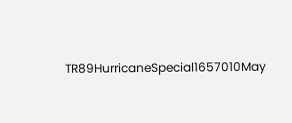TR89HurricaneSpecial1657010May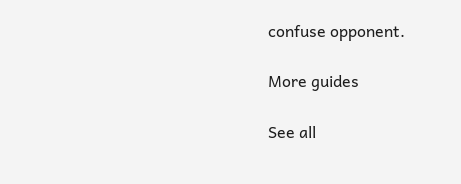confuse opponent.

More guides

See all